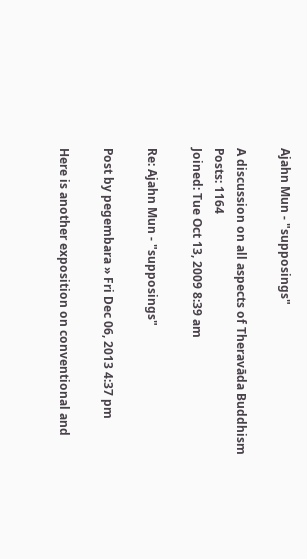Ajahn Mun - "supposings"

A discussion on all aspects of Theravāda Buddhism
Posts: 1164
Joined: Tue Oct 13, 2009 8:39 am

Re: Ajahn Mun - "supposings"

Post by pegembara » Fri Dec 06, 2013 4:37 pm

Here is another exposition on conventional and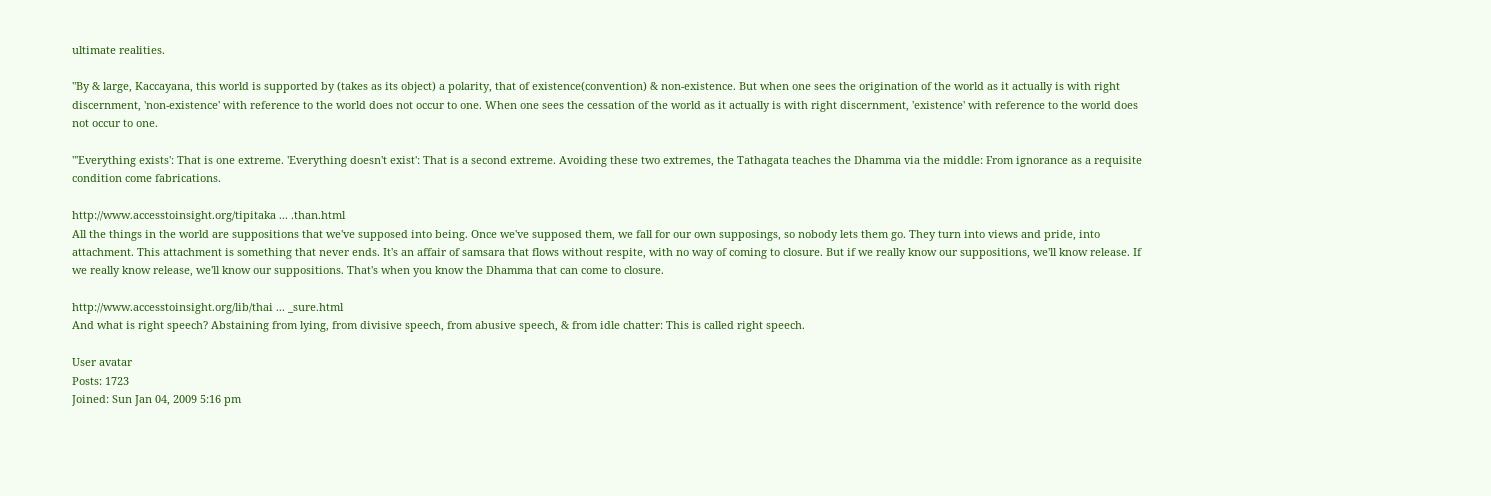ultimate realities.

"By & large, Kaccayana, this world is supported by (takes as its object) a polarity, that of existence(convention) & non-existence. But when one sees the origination of the world as it actually is with right discernment, 'non-existence' with reference to the world does not occur to one. When one sees the cessation of the world as it actually is with right discernment, 'existence' with reference to the world does not occur to one.

"'Everything exists': That is one extreme. 'Everything doesn't exist': That is a second extreme. Avoiding these two extremes, the Tathagata teaches the Dhamma via the middle: From ignorance as a requisite condition come fabrications.

http://www.accesstoinsight.org/tipitaka ... .than.html
All the things in the world are suppositions that we've supposed into being. Once we've supposed them, we fall for our own supposings, so nobody lets them go. They turn into views and pride, into attachment. This attachment is something that never ends. It's an affair of samsara that flows without respite, with no way of coming to closure. But if we really know our suppositions, we'll know release. If we really know release, we'll know our suppositions. That's when you know the Dhamma that can come to closure.

http://www.accesstoinsight.org/lib/thai ... _sure.html
And what is right speech? Abstaining from lying, from divisive speech, from abusive speech, & from idle chatter: This is called right speech.

User avatar
Posts: 1723
Joined: Sun Jan 04, 2009 5:16 pm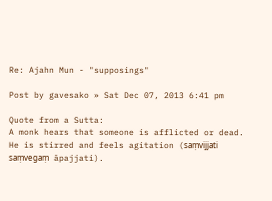Re: Ajahn Mun - "supposings"

Post by gavesako » Sat Dec 07, 2013 6:41 pm

Quote from a Sutta:
A monk hears that someone is afflicted or dead. He is stirred and feels agitation (saṃvijjati saṃvegaṃ āpajjati).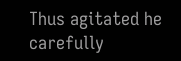Thus agitated he carefully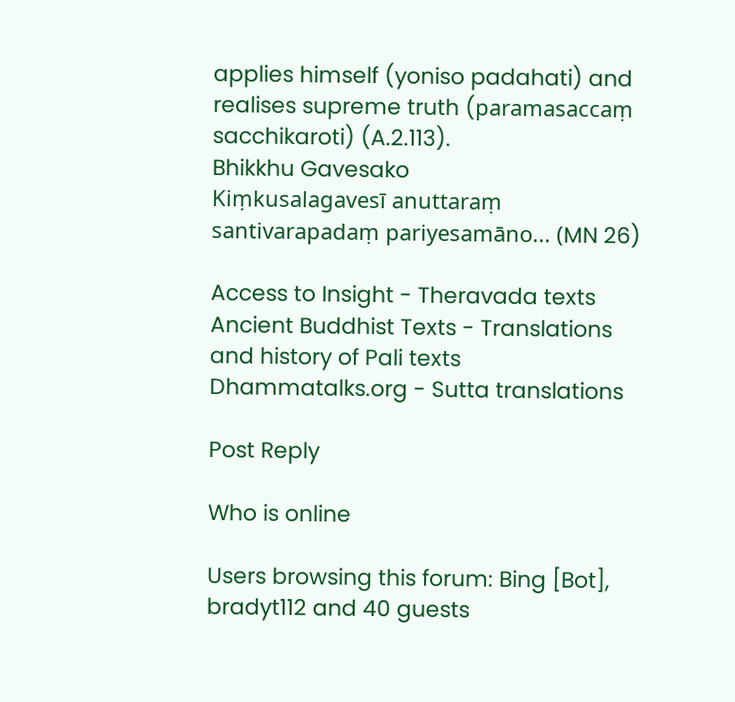applies himself (yoniso padahati) and realises supreme truth (paramasaccaṃ sacchikaroti) (A.2.113).
Bhikkhu Gavesako
Kiṃkusalagavesī anuttaraṃ santivarapadaṃ pariyesamāno... (MN 26)

Access to Insight - Theravada texts
Ancient Buddhist Texts - Translations and history of Pali texts
Dhammatalks.org - Sutta translations

Post Reply

Who is online

Users browsing this forum: Bing [Bot], bradyt112 and 40 guests